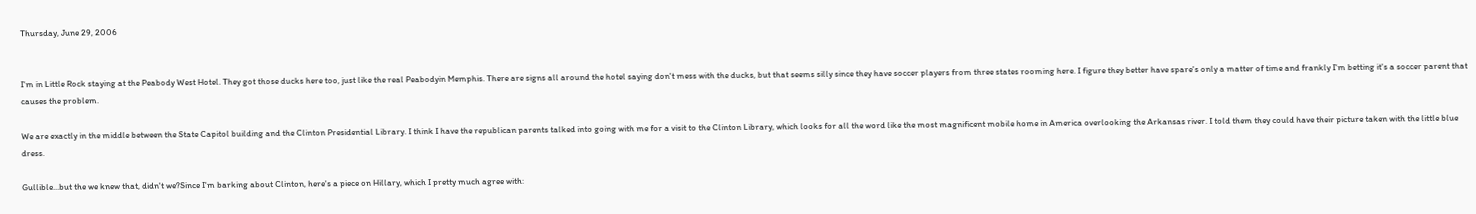Thursday, June 29, 2006


I'm in Little Rock staying at the Peabody West Hotel. They got those ducks here too, just like the real Peabodyin Memphis. There are signs all around the hotel saying don't mess with the ducks, but that seems silly since they have soccer players from three states rooming here. I figure they better have spare's only a matter of time and frankly I'm betting it's a soccer parent that causes the problem.

We are exactly in the middle between the State Capitol building and the Clinton Presidential Library. I think I have the republican parents talked into going with me for a visit to the Clinton Library, which looks for all the word like the most magnificent mobile home in America overlooking the Arkansas river. I told them they could have their picture taken with the little blue dress.

Gullible...but the we knew that, didn't we?Since I'm barking about Clinton, here's a piece on Hillary, which I pretty much agree with: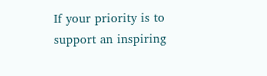If your priority is to support an inspiring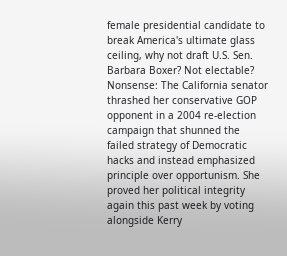female presidential candidate to break America's ultimate glass ceiling, why not draft U.S. Sen. Barbara Boxer? Not electable? Nonsense: The California senator thrashed her conservative GOP opponent in a 2004 re-election campaign that shunned the failed strategy of Democratic hacks and instead emphasized principle over opportunism. She proved her political integrity again this past week by voting alongside Kerry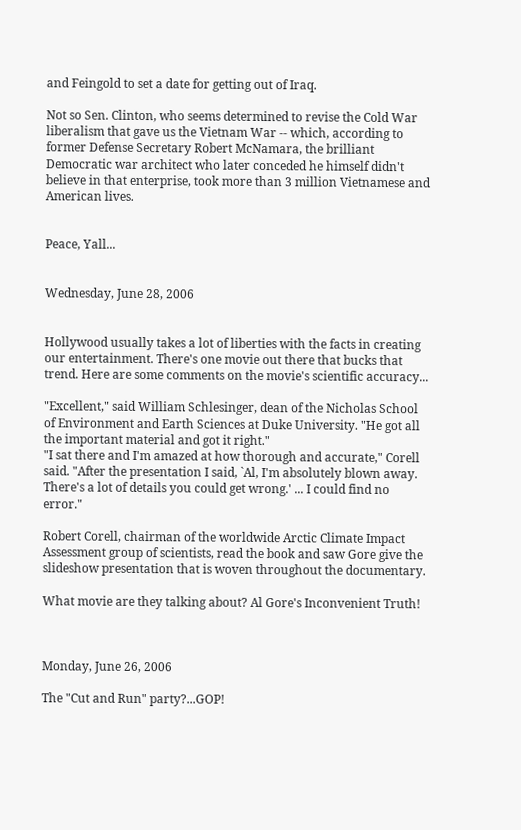and Feingold to set a date for getting out of Iraq.

Not so Sen. Clinton, who seems determined to revise the Cold War liberalism that gave us the Vietnam War -- which, according to former Defense Secretary Robert McNamara, the brilliant Democratic war architect who later conceded he himself didn't believe in that enterprise, took more than 3 million Vietnamese and American lives.


Peace, Yall...


Wednesday, June 28, 2006


Hollywood usually takes a lot of liberties with the facts in creating our entertainment. There's one movie out there that bucks that trend. Here are some comments on the movie's scientific accuracy...

"Excellent," said William Schlesinger, dean of the Nicholas School of Environment and Earth Sciences at Duke University. "He got all the important material and got it right."
"I sat there and I'm amazed at how thorough and accurate," Corell said. "After the presentation I said, `Al, I'm absolutely blown away. There's a lot of details you could get wrong.' ... I could find no error."

Robert Corell, chairman of the worldwide Arctic Climate Impact Assessment group of scientists, read the book and saw Gore give the slideshow presentation that is woven throughout the documentary.

What movie are they talking about? Al Gore's Inconvenient Truth!



Monday, June 26, 2006

The "Cut and Run" party?...GOP!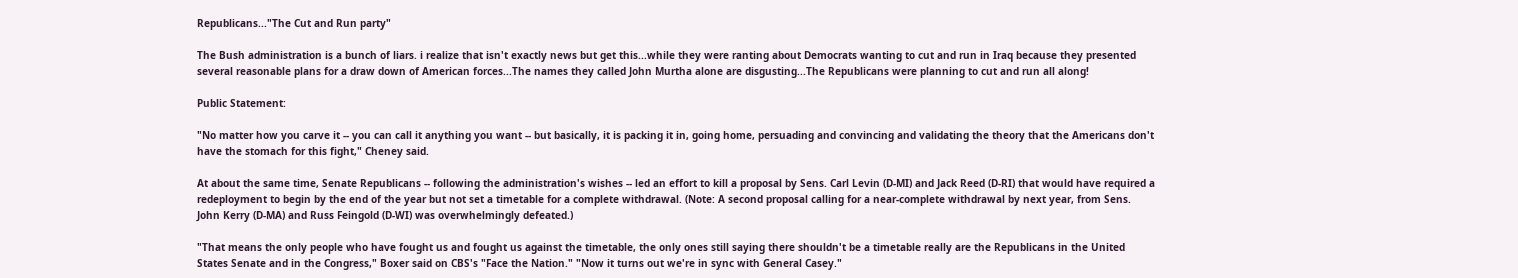Republicans..."The Cut and Run party"

The Bush administration is a bunch of liars. i realize that isn't exactly news but get this...while they were ranting about Democrats wanting to cut and run in Iraq because they presented several reasonable plans for a draw down of American forces...The names they called John Murtha alone are disgusting...The Republicans were planning to cut and run all along!

Public Statement:

"No matter how you carve it -- you can call it anything you want -- but basically, it is packing it in, going home, persuading and convincing and validating the theory that the Americans don't have the stomach for this fight," Cheney said.

At about the same time, Senate Republicans -- following the administration's wishes -- led an effort to kill a proposal by Sens. Carl Levin (D-MI) and Jack Reed (D-RI) that would have required a redeployment to begin by the end of the year but not set a timetable for a complete withdrawal. (Note: A second proposal calling for a near-complete withdrawal by next year, from Sens. John Kerry (D-MA) and Russ Feingold (D-WI) was overwhelmingly defeated.)

"That means the only people who have fought us and fought us against the timetable, the only ones still saying there shouldn't be a timetable really are the Republicans in the United States Senate and in the Congress," Boxer said on CBS's "Face the Nation." "Now it turns out we're in sync with General Casey."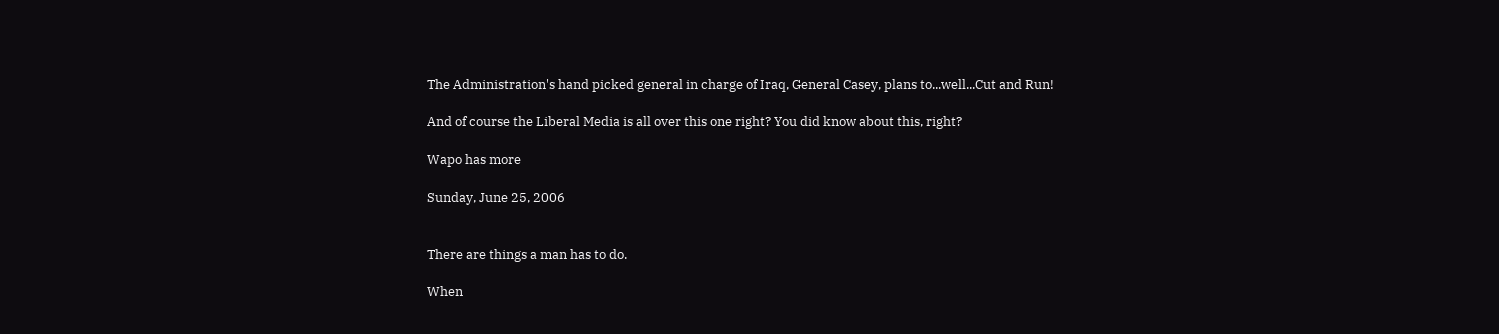The Administration's hand picked general in charge of Iraq, General Casey, plans to...well...Cut and Run!

And of course the Liberal Media is all over this one right? You did know about this, right?

Wapo has more

Sunday, June 25, 2006


There are things a man has to do.

When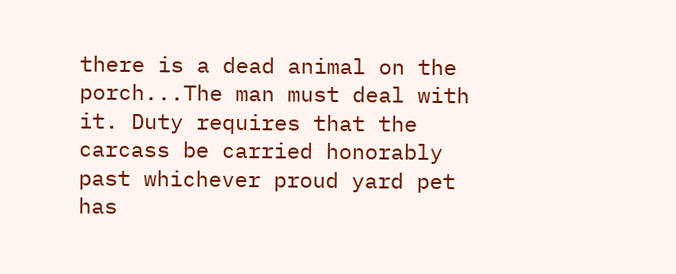there is a dead animal on the porch...The man must deal with it. Duty requires that the carcass be carried honorably past whichever proud yard pet has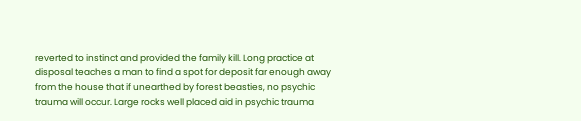reverted to instinct and provided the family kill. Long practice at disposal teaches a man to find a spot for deposit far enough away from the house that if unearthed by forest beasties, no psychic trauma will occur. Large rocks well placed aid in psychic trauma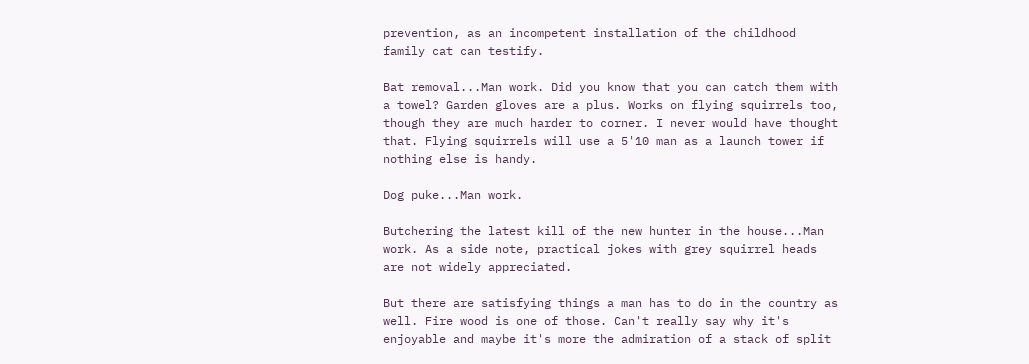prevention, as an incompetent installation of the childhood family cat can testify.

Bat removal...Man work. Did you know that you can catch them with a towel? Garden gloves are a plus. Works on flying squirrels too, though they are much harder to corner. I never would have thought that. Flying squirrels will use a 5'10 man as a launch tower if nothing else is handy.

Dog puke...Man work.

Butchering the latest kill of the new hunter in the house...Man work. As a side note, practical jokes with grey squirrel heads are not widely appreciated.

But there are satisfying things a man has to do in the country as well. Fire wood is one of those. Can't really say why it's enjoyable and maybe it's more the admiration of a stack of split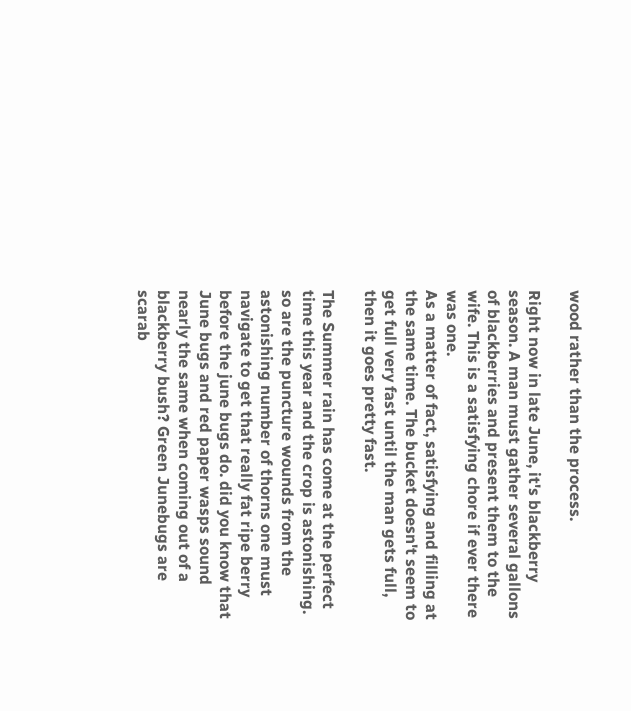wood rather than the process.

Right now in late June, it's blackberry season. A man must gather several gallons of blackberries and present them to the wife. This is a satisfying chore if ever there was one.
As a matter of fact, satisfying and filling at the same time. The bucket doesn't seem to get full very fast until the man gets full, then it goes pretty fast.

The Summer rain has come at the perfect time this year and the crop is astonishing. so are the puncture wounds from the astonishing number of thorns one must navigate to get that really fat ripe berry before the june bugs do. did you know that June bugs and red paper wasps sound nearly the same when coming out of a blackberry bush? Green Junebugs are scarab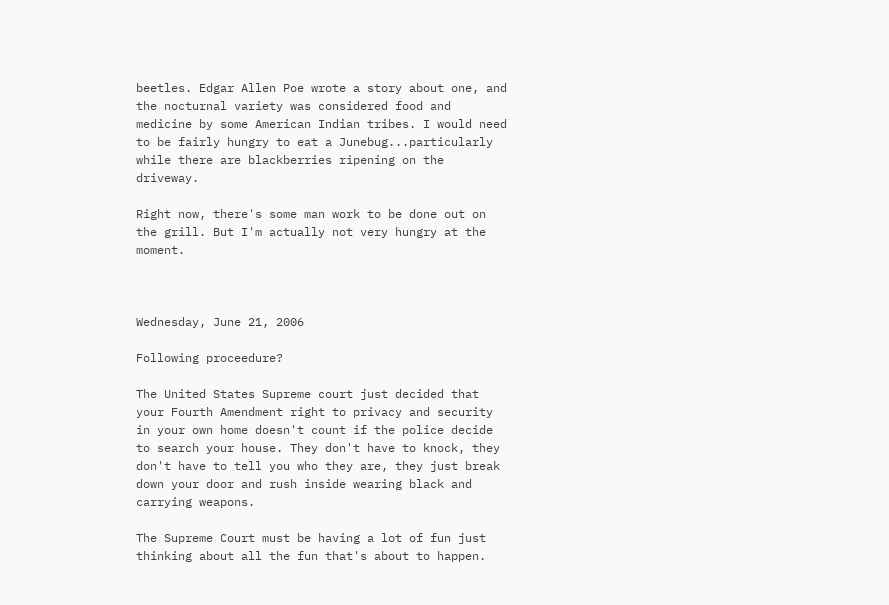beetles. Edgar Allen Poe wrote a story about one, and the nocturnal variety was considered food and medicine by some American Indian tribes. I would need to be fairly hungry to eat a Junebug...particularly while there are blackberries ripening on the driveway.

Right now, there's some man work to be done out on the grill. But I'm actually not very hungry at the moment.



Wednesday, June 21, 2006

Following proceedure?

The United States Supreme court just decided that your Fourth Amendment right to privacy and security in your own home doesn't count if the police decide to search your house. They don't have to knock, they don't have to tell you who they are, they just break down your door and rush inside wearing black and carrying weapons.

The Supreme Court must be having a lot of fun just thinking about all the fun that's about to happen.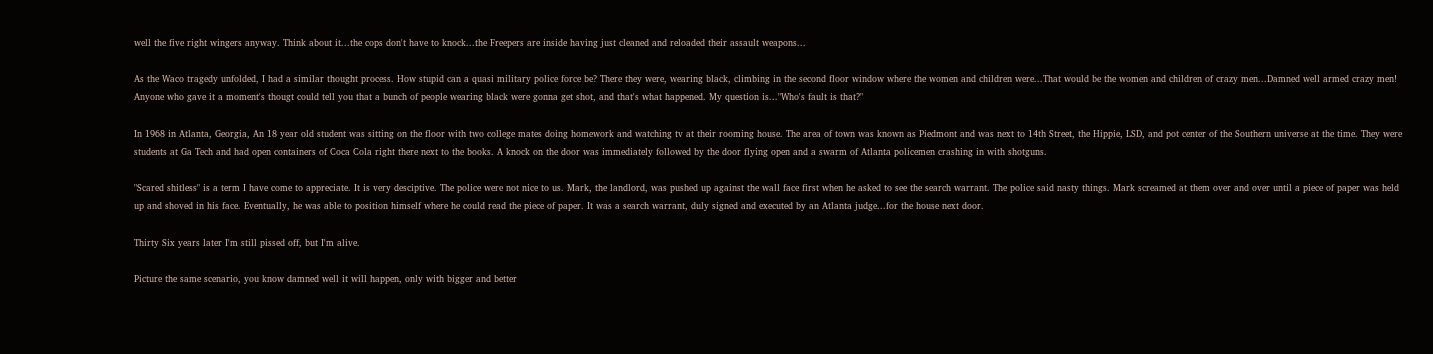well the five right wingers anyway. Think about it...the cops don't have to knock...the Freepers are inside having just cleaned and reloaded their assault weapons...

As the Waco tragedy unfolded, I had a similar thought process. How stupid can a quasi military police force be? There they were, wearing black, climbing in the second floor window where the women and children were...That would be the women and children of crazy men...Damned well armed crazy men! Anyone who gave it a moment's thougt could tell you that a bunch of people wearing black were gonna get shot, and that's what happened. My question is..."Who's fault is that?"

In 1968 in Atlanta, Georgia, An 18 year old student was sitting on the floor with two college mates doing homework and watching tv at their rooming house. The area of town was known as Piedmont and was next to 14th Street, the Hippie, LSD, and pot center of the Southern universe at the time. They were students at Ga Tech and had open containers of Coca Cola right there next to the books. A knock on the door was immediately followed by the door flying open and a swarm of Atlanta policemen crashing in with shotguns.

"Scared shitless" is a term I have come to appreciate. It is very desciptive. The police were not nice to us. Mark, the landlord, was pushed up against the wall face first when he asked to see the search warrant. The police said nasty things. Mark screamed at them over and over until a piece of paper was held up and shoved in his face. Eventually, he was able to position himself where he could read the piece of paper. It was a search warrant, duly signed and executed by an Atlanta judge...for the house next door.

Thirty Six years later I'm still pissed off, but I'm alive.

Picture the same scenario, you know damned well it will happen, only with bigger and better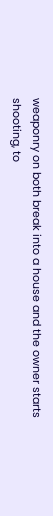weaponry on both break into a house and the owner starts shooting, to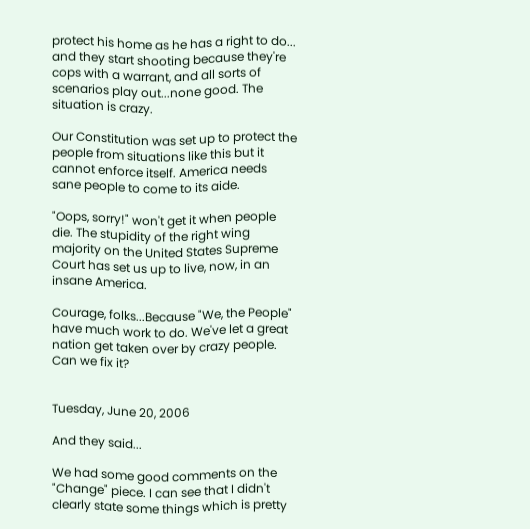protect his home as he has a right to do... and they start shooting because they're cops with a warrant, and all sorts of scenarios play out...none good. The situation is crazy.

Our Constitution was set up to protect the people from situations like this but it cannot enforce itself. America needs sane people to come to its aide.

"Oops, sorry!" won't get it when people die. The stupidity of the right wing majority on the United States Supreme Court has set us up to live, now, in an insane America.

Courage, folks...Because "We, the People" have much work to do. We've let a great nation get taken over by crazy people. Can we fix it?


Tuesday, June 20, 2006

And they said...

We had some good comments on the "Change" piece. I can see that I didn't clearly state some things which is pretty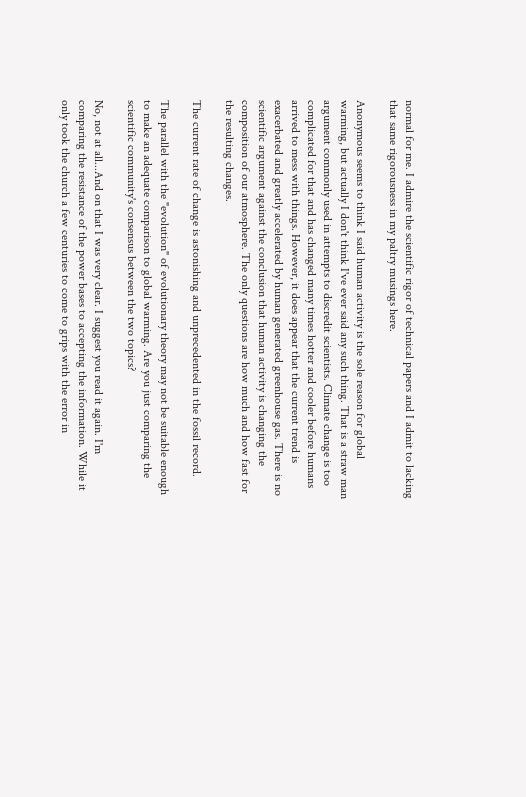normal for me. I admire the scientific rigor of technical papers and I admit to lacking that same rigorousness in my paltry musings here.

Anonymous seems to think I said human activity is the sole reason for global warming, but actually I don't think I've ever said any such thing. That is a straw man argument commonly used in attempts to discredit scientists. Climate change is too complicated for that and has changed many times hotter and cooler before humans arrived to mess with things. However, it does appear that the current trend is exacerbated and greatly accelerated by human generated greenhouse gas. There is no scientific argument against the conclusion that human activity is changing the composition of our atmosphere. The only questions are how much and how fast for the resulting changes.

The current rate of change is astonishing and unprecedented in the fossil record.

The parallel with the "evolution" of evolutionary theory may not be suitable enough to make an adequate comparison to global warming. Are you just comparing the scientific community's consensus between the two topics?

No, not at all...And on that I was very clear. I suggest you read it again. I'm comparing the resistance of the power bases to accepting the information. While it only took the church a few centuries to come to grips with the error in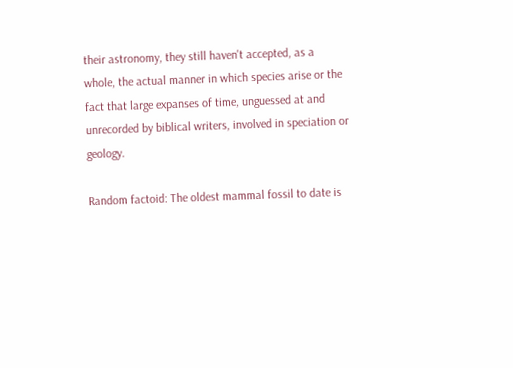their astronomy, they still haven't accepted, as a whole, the actual manner in which species arise or the fact that large expanses of time, unguessed at and unrecorded by biblical writers, involved in speciation or geology.

Random factoid: The oldest mammal fossil to date is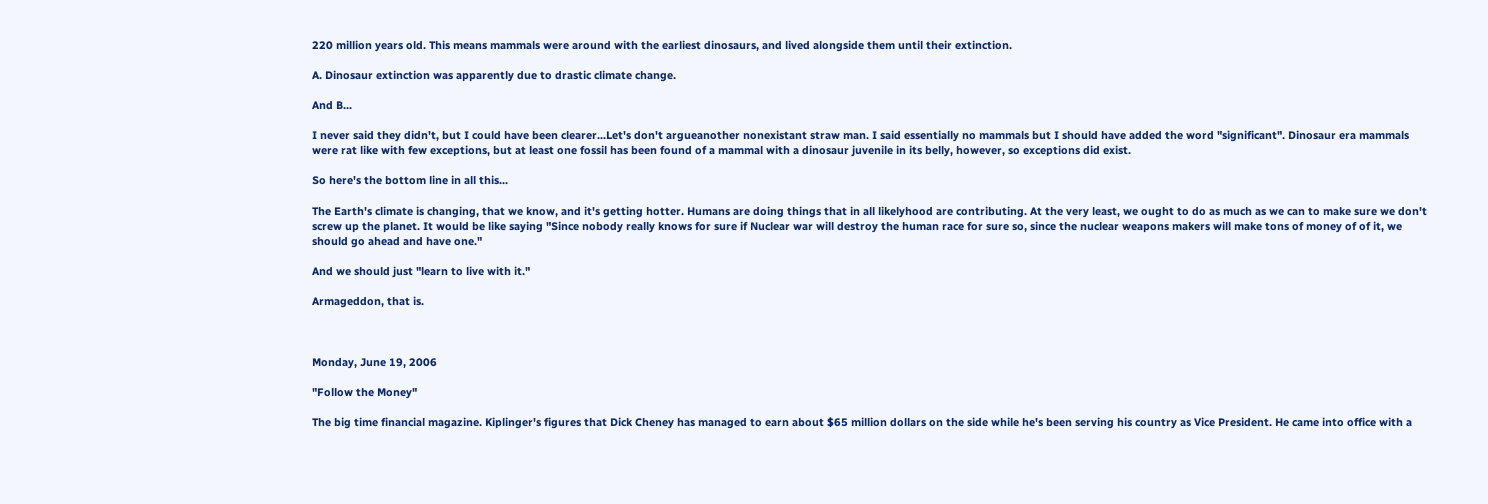220 million years old. This means mammals were around with the earliest dinosaurs, and lived alongside them until their extinction.

A. Dinosaur extinction was apparently due to drastic climate change.

And B...

I never said they didn't, but I could have been clearer...Let's don't argueanother nonexistant straw man. I said essentially no mammals but I should have added the word "significant". Dinosaur era mammals were rat like with few exceptions, but at least one fossil has been found of a mammal with a dinosaur juvenile in its belly, however, so exceptions did exist.

So here's the bottom line in all this...

The Earth's climate is changing, that we know, and it's getting hotter. Humans are doing things that in all likelyhood are contributing. At the very least, we ought to do as much as we can to make sure we don't screw up the planet. It would be like saying "Since nobody really knows for sure if Nuclear war will destroy the human race for sure so, since the nuclear weapons makers will make tons of money of of it, we should go ahead and have one."

And we should just "learn to live with it."

Armageddon, that is.



Monday, June 19, 2006

"Follow the Money"

The big time financial magazine. Kiplinger's figures that Dick Cheney has managed to earn about $65 million dollars on the side while he's been serving his country as Vice President. He came into office with a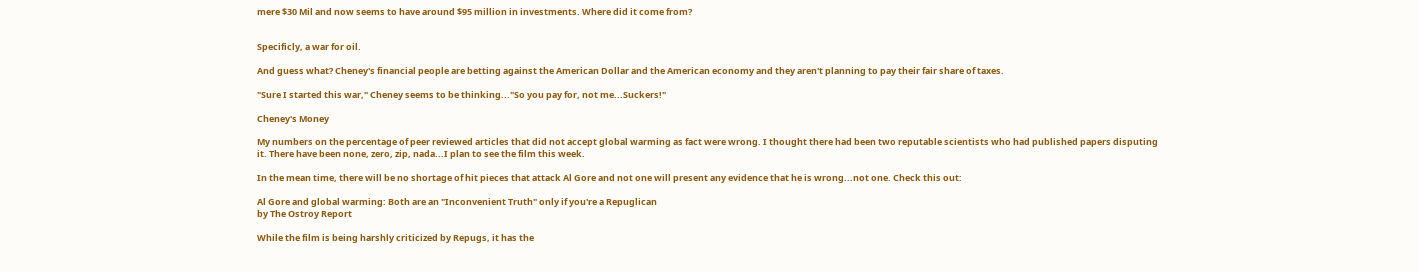mere $30 Mil and now seems to have around $95 million in investments. Where did it come from?


Specificly, a war for oil.

And guess what? Cheney's financial people are betting against the American Dollar and the American economy and they aren't planning to pay their fair share of taxes.

"Sure I started this war," Cheney seems to be thinking..."So you pay for, not me...Suckers!"

Cheney's Money

My numbers on the percentage of peer reviewed articles that did not accept global warming as fact were wrong. I thought there had been two reputable scientists who had published papers disputing it. There have been none, zero, zip, nada...I plan to see the film this week.

In the mean time, there will be no shortage of hit pieces that attack Al Gore and not one will present any evidence that he is wrong...not one. Check this out:

Al Gore and global warming: Both are an "Inconvenient Truth" only if you're a Repuglican
by The Ostroy Report

While the film is being harshly criticized by Repugs, it has the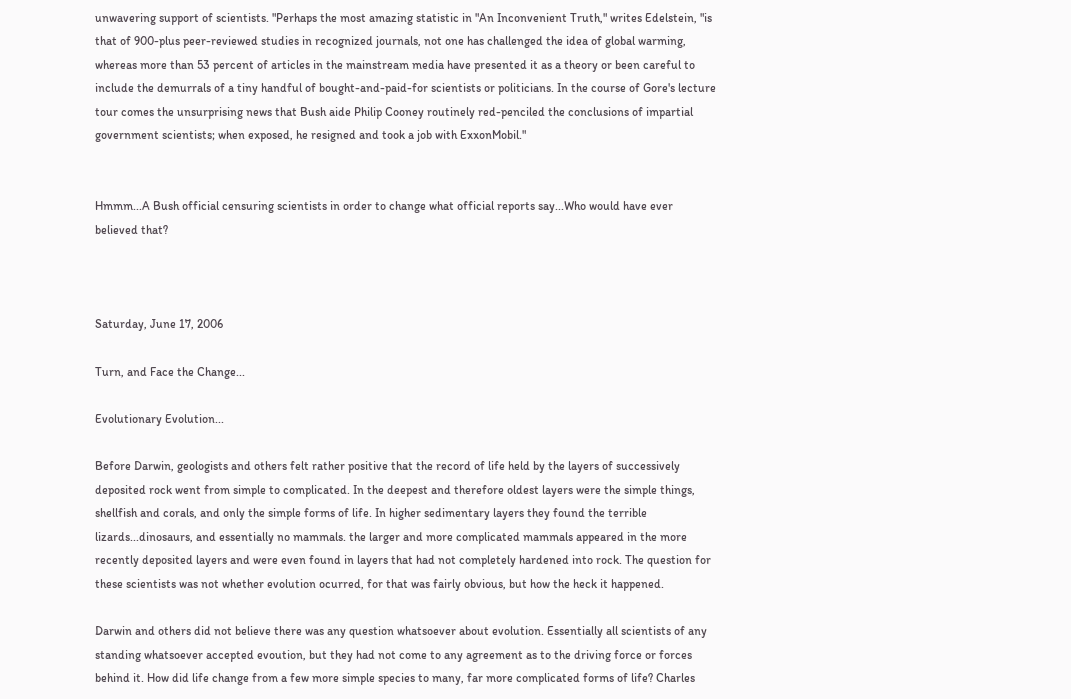unwavering support of scientists. "Perhaps the most amazing statistic in "An Inconvenient Truth," writes Edelstein, "is that of 900-plus peer-reviewed studies in recognized journals, not one has challenged the idea of global warming, whereas more than 53 percent of articles in the mainstream media have presented it as a theory or been careful to include the demurrals of a tiny handful of bought-and-paid-for scientists or politicians. In the course of Gore's lecture tour comes the unsurprising news that Bush aide Philip Cooney routinely red-penciled the conclusions of impartial government scientists; when exposed, he resigned and took a job with ExxonMobil."


Hmmm...A Bush official censuring scientists in order to change what official reports say...Who would have ever believed that?



Saturday, June 17, 2006

Turn, and Face the Change...

Evolutionary Evolution...

Before Darwin, geologists and others felt rather positive that the record of life held by the layers of successively deposited rock went from simple to complicated. In the deepest and therefore oldest layers were the simple things, shellfish and corals, and only the simple forms of life. In higher sedimentary layers they found the terrible lizards...dinosaurs, and essentially no mammals. the larger and more complicated mammals appeared in the more recently deposited layers and were even found in layers that had not completely hardened into rock. The question for these scientists was not whether evolution ocurred, for that was fairly obvious, but how the heck it happened.

Darwin and others did not believe there was any question whatsoever about evolution. Essentially all scientists of any standing whatsoever accepted evoution, but they had not come to any agreement as to the driving force or forces behind it. How did life change from a few more simple species to many, far more complicated forms of life? Charles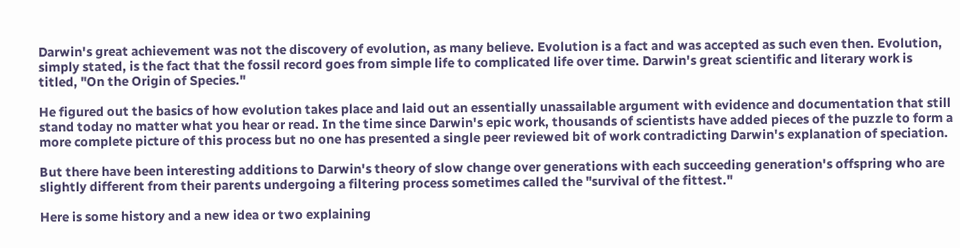Darwin's great achievement was not the discovery of evolution, as many believe. Evolution is a fact and was accepted as such even then. Evolution, simply stated, is the fact that the fossil record goes from simple life to complicated life over time. Darwin's great scientific and literary work is titled, "On the Origin of Species."

He figured out the basics of how evolution takes place and laid out an essentially unassailable argument with evidence and documentation that still stand today no matter what you hear or read. In the time since Darwin's epic work, thousands of scientists have added pieces of the puzzle to form a more complete picture of this process but no one has presented a single peer reviewed bit of work contradicting Darwin's explanation of speciation.

But there have been interesting additions to Darwin's theory of slow change over generations with each succeeding generation's offspring who are slightly different from their parents undergoing a filtering process sometimes called the "survival of the fittest."

Here is some history and a new idea or two explaining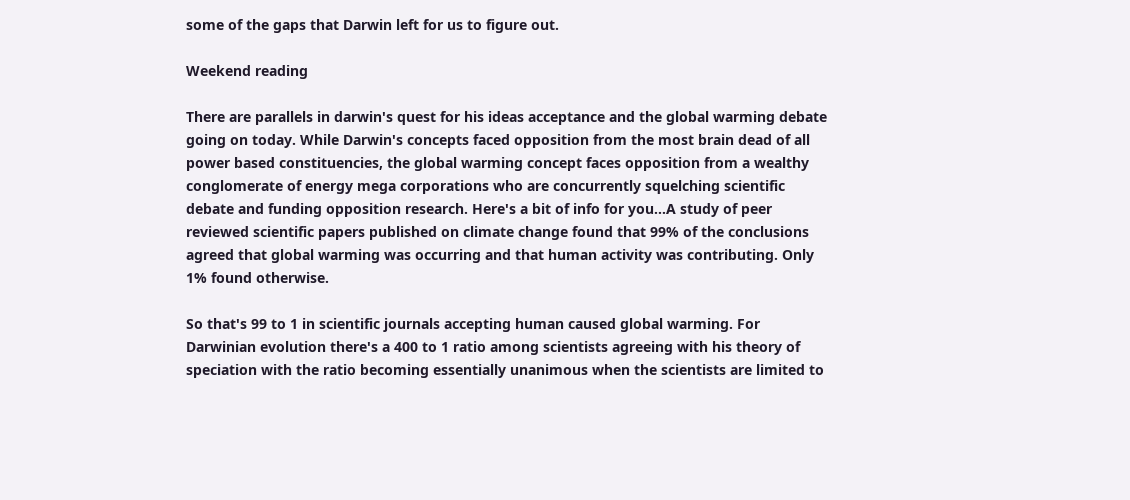some of the gaps that Darwin left for us to figure out.

Weekend reading

There are parallels in darwin's quest for his ideas acceptance and the global warming debate going on today. While Darwin's concepts faced opposition from the most brain dead of all power based constituencies, the global warming concept faces opposition from a wealthy conglomerate of energy mega corporations who are concurrently squelching scientific debate and funding opposition research. Here's a bit of info for you...A study of peer reviewed scientific papers published on climate change found that 99% of the conclusions agreed that global warming was occurring and that human activity was contributing. Only 1% found otherwise.

So that's 99 to 1 in scientific journals accepting human caused global warming. For Darwinian evolution there's a 400 to 1 ratio among scientists agreeing with his theory of speciation with the ratio becoming essentially unanimous when the scientists are limited to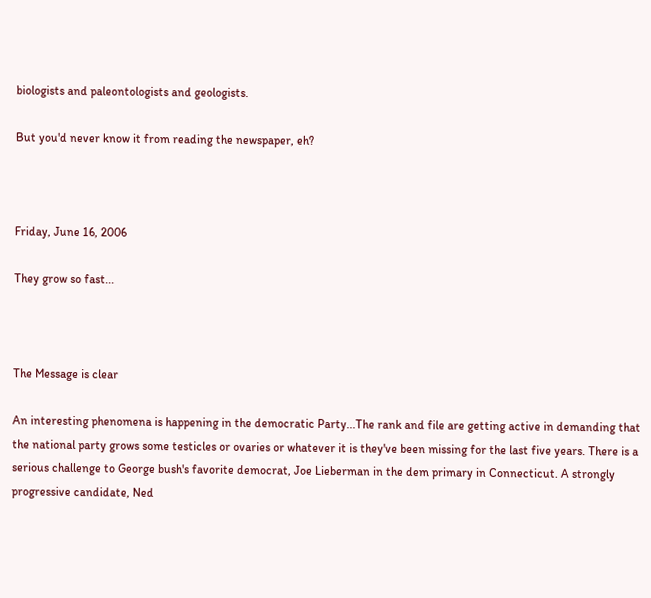biologists and paleontologists and geologists.

But you'd never know it from reading the newspaper, eh?



Friday, June 16, 2006

They grow so fast...



The Message is clear

An interesting phenomena is happening in the democratic Party...The rank and file are getting active in demanding that the national party grows some testicles or ovaries or whatever it is they've been missing for the last five years. There is a serious challenge to George bush's favorite democrat, Joe Lieberman in the dem primary in Connecticut. A strongly progressive candidate, Ned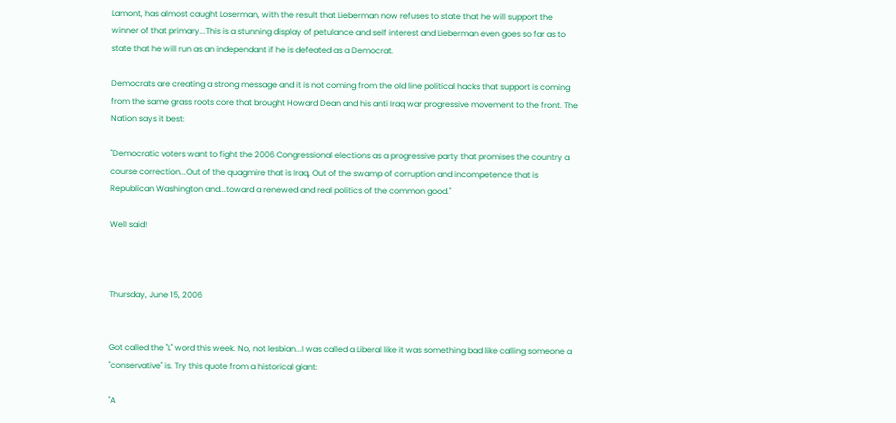Lamont, has almost caught Loserman, with the result that Lieberman now refuses to state that he will support the winner of that primary...This is a stunning display of petulance and self interest and Lieberman even goes so far as to state that he will run as an independant if he is defeated as a Democrat.

Democrats are creating a strong message and it is not coming from the old line political hacks that support is coming from the same grass roots core that brought Howard Dean and his anti Iraq war progressive movement to the front. The Nation says it best:

"Democratic voters want to fight the 2006 Congressional elections as a progressive party that promises the country a course correction...Out of the quagmire that is Iraq, Out of the swamp of corruption and incompetence that is Republican Washington and...toward a renewed and real politics of the common good."

Well said!



Thursday, June 15, 2006


Got called the "L" word this week. No, not lesbian...I was called a Liberal like it was something bad like calling someone a "conservative" is. Try this quote from a historical giant:

"A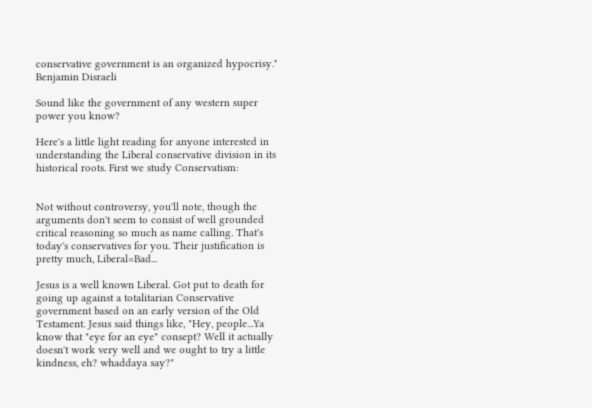conservative government is an organized hypocrisy." Benjamin Disraeli

Sound like the government of any western super power you know?

Here's a little light reading for anyone interested in understanding the Liberal conservative division in its historical roots. First we study Conservatism:


Not without controversy, you'll note, though the arguments don't seem to consist of well grounded critical reasoning so much as name calling. That's today's conservatives for you. Their justification is pretty much, Liberal=Bad...

Jesus is a well known Liberal. Got put to death for going up against a totalitarian Conservative government based on an early version of the Old Testament. Jesus said things like, "Hey, people...Ya know that "eye for an eye" consept? Well it actually doesn't work very well and we ought to try a little kindness, eh? whaddaya say?"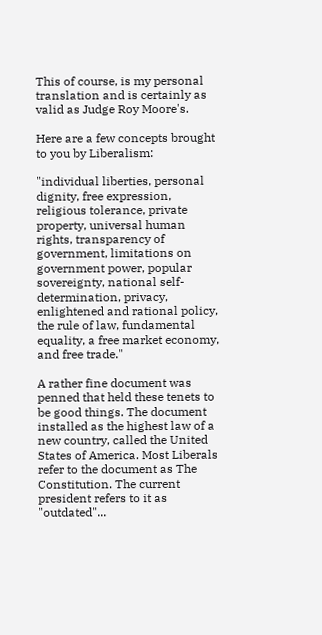This of course, is my personal translation and is certainly as valid as Judge Roy Moore's.

Here are a few concepts brought to you by Liberalism:

"individual liberties, personal dignity, free expression, religious tolerance, private property, universal human rights, transparency of government, limitations on government power, popular sovereignty, national self-determination, privacy, enlightened and rational policy, the rule of law, fundamental equality, a free market economy, and free trade."

A rather fine document was penned that held these tenets to be good things. The document installed as the highest law of a new country, called the United States of America. Most Liberals refer to the document as The Constitution. The current president refers to it as "outdated"...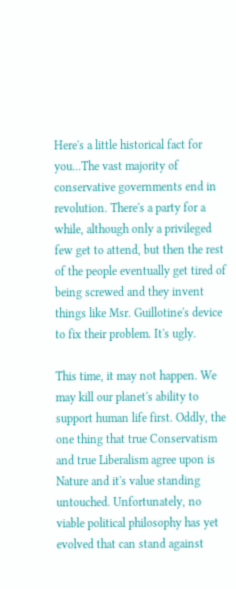Here's a little historical fact for you...The vast majority of conservative governments end in revolution. There's a party for a while, although only a privileged few get to attend, but then the rest of the people eventually get tired of being screwed and they invent things like Msr. Guillotine's device to fix their problem. It's ugly.

This time, it may not happen. We may kill our planet's ability to support human life first. Oddly, the one thing that true Conservatism and true Liberalism agree upon is Nature and it's value standing untouched. Unfortunately, no viable political philosophy has yet evolved that can stand against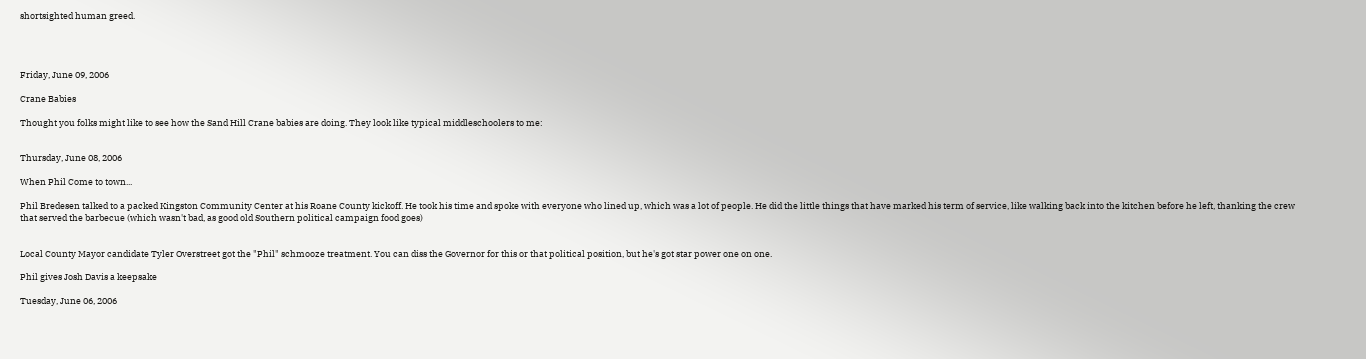shortsighted human greed.




Friday, June 09, 2006

Crane Babies

Thought you folks might like to see how the Sand Hill Crane babies are doing. They look like typical middleschoolers to me:


Thursday, June 08, 2006

When Phil Come to town...

Phil Bredesen talked to a packed Kingston Community Center at his Roane County kickoff. He took his time and spoke with everyone who lined up, which was a lot of people. He did the little things that have marked his term of service, like walking back into the kitchen before he left, thanking the crew that served the barbecue (which wasn't bad, as good old Southern political campaign food goes)


Local County Mayor candidate Tyler Overstreet got the "Phil" schmooze treatment. You can diss the Governor for this or that political position, but he's got star power one on one.

Phil gives Josh Davis a keepsake

Tuesday, June 06, 2006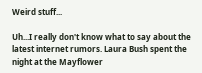Weird stuff...

Uh...I really don't know what to say about the latest internet rumors. Laura Bush spent the night at the Mayflower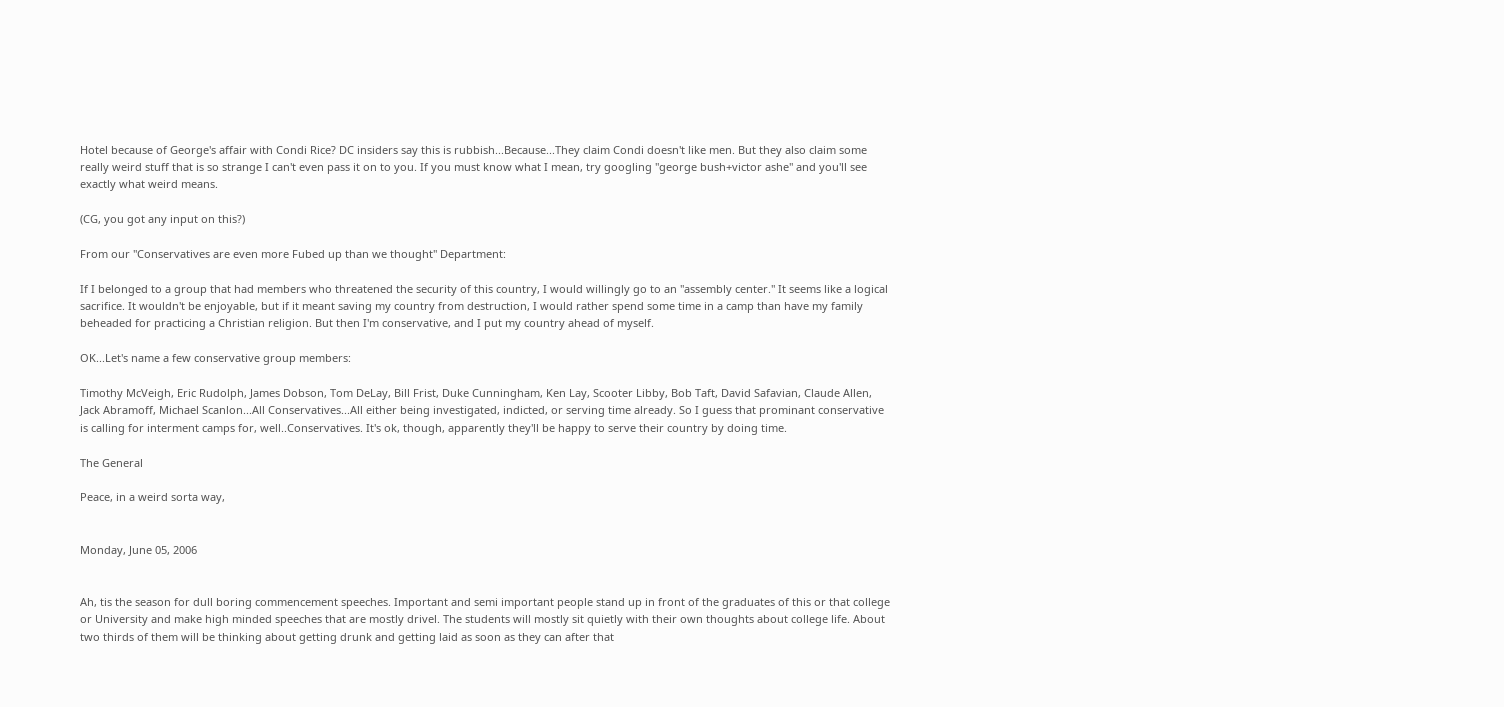Hotel because of George's affair with Condi Rice? DC insiders say this is rubbish...Because...They claim Condi doesn't like men. But they also claim some really weird stuff that is so strange I can't even pass it on to you. If you must know what I mean, try googling "george bush+victor ashe" and you'll see exactly what weird means.

(CG, you got any input on this?)

From our "Conservatives are even more Fubed up than we thought" Department:

If I belonged to a group that had members who threatened the security of this country, I would willingly go to an "assembly center." It seems like a logical sacrifice. It wouldn't be enjoyable, but if it meant saving my country from destruction, I would rather spend some time in a camp than have my family beheaded for practicing a Christian religion. But then I'm conservative, and I put my country ahead of myself.

OK...Let's name a few conservative group members:

Timothy McVeigh, Eric Rudolph, James Dobson, Tom DeLay, Bill Frist, Duke Cunningham, Ken Lay, Scooter Libby, Bob Taft, David Safavian, Claude Allen, Jack Abramoff, Michael Scanlon...All Conservatives...All either being investigated, indicted, or serving time already. So I guess that prominant conservative is calling for interment camps for, well..Conservatives. It's ok, though, apparently they'll be happy to serve their country by doing time.

The General

Peace, in a weird sorta way,


Monday, June 05, 2006


Ah, tis the season for dull boring commencement speeches. Important and semi important people stand up in front of the graduates of this or that college or University and make high minded speeches that are mostly drivel. The students will mostly sit quietly with their own thoughts about college life. About two thirds of them will be thinking about getting drunk and getting laid as soon as they can after that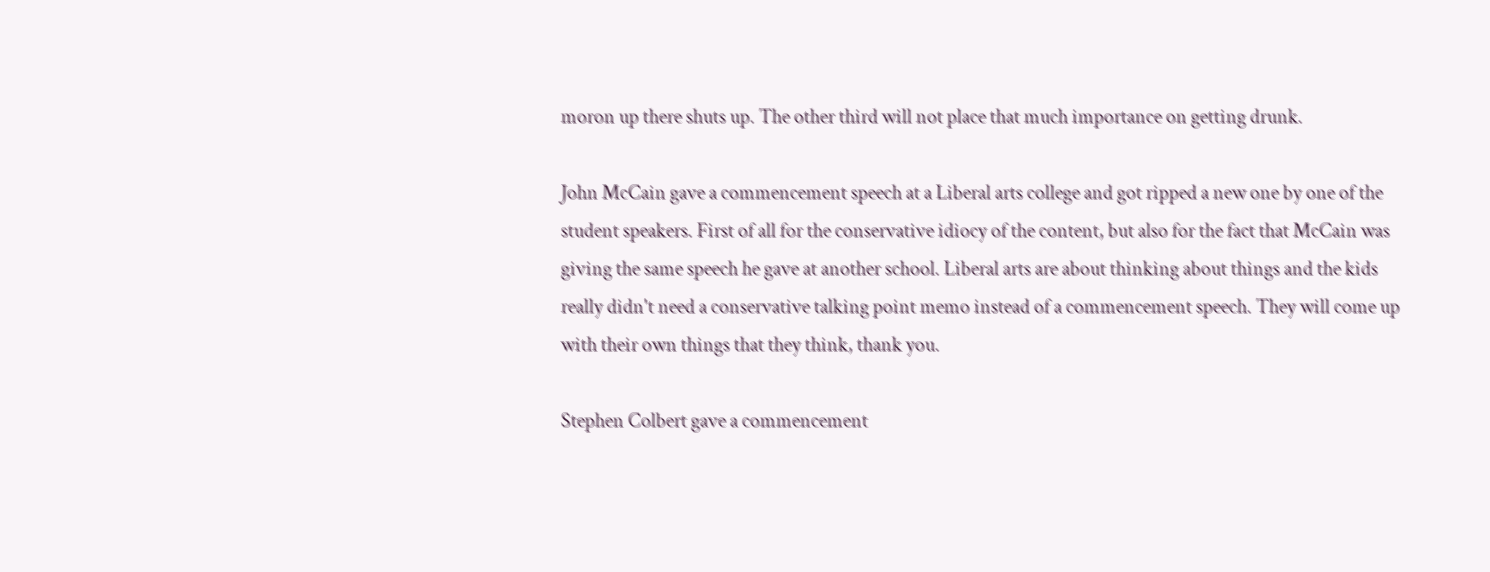moron up there shuts up. The other third will not place that much importance on getting drunk.

John McCain gave a commencement speech at a Liberal arts college and got ripped a new one by one of the student speakers. First of all for the conservative idiocy of the content, but also for the fact that McCain was giving the same speech he gave at another school. Liberal arts are about thinking about things and the kids really didn't need a conservative talking point memo instead of a commencement speech. They will come up with their own things that they think, thank you.

Stephen Colbert gave a commencement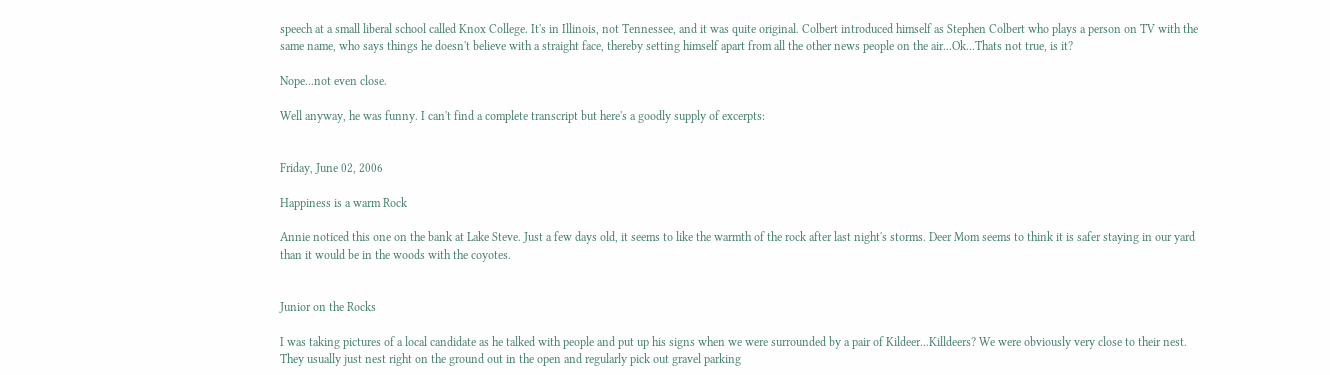speech at a small liberal school called Knox College. It's in Illinois, not Tennessee, and it was quite original. Colbert introduced himself as Stephen Colbert who plays a person on TV with the same name, who says things he doesn't believe with a straight face, thereby setting himself apart from all the other news people on the air...Ok...Thats not true, is it?

Nope...not even close.

Well anyway, he was funny. I can't find a complete transcript but here's a goodly supply of excerpts:


Friday, June 02, 2006

Happiness is a warm Rock

Annie noticed this one on the bank at Lake Steve. Just a few days old, it seems to like the warmth of the rock after last night's storms. Deer Mom seems to think it is safer staying in our yard than it would be in the woods with the coyotes.


Junior on the Rocks

I was taking pictures of a local candidate as he talked with people and put up his signs when we were surrounded by a pair of Kildeer...Killdeers? We were obviously very close to their nest. They usually just nest right on the ground out in the open and regularly pick out gravel parking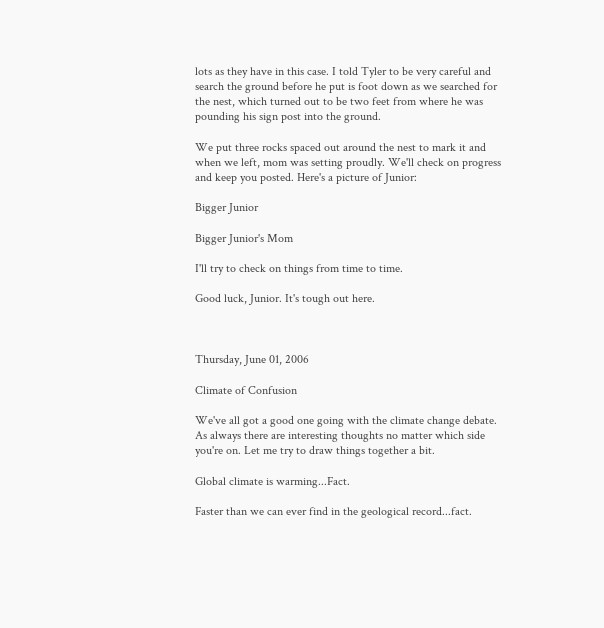lots as they have in this case. I told Tyler to be very careful and search the ground before he put is foot down as we searched for the nest, which turned out to be two feet from where he was pounding his sign post into the ground.

We put three rocks spaced out around the nest to mark it and when we left, mom was setting proudly. We'll check on progress and keep you posted. Here's a picture of Junior:

Bigger Junior

Bigger Junior's Mom

I'll try to check on things from time to time.

Good luck, Junior. It's tough out here.



Thursday, June 01, 2006

Climate of Confusion

We've all got a good one going with the climate change debate. As always there are interesting thoughts no matter which side you're on. Let me try to draw things together a bit.

Global climate is warming...Fact.

Faster than we can ever find in the geological record...fact.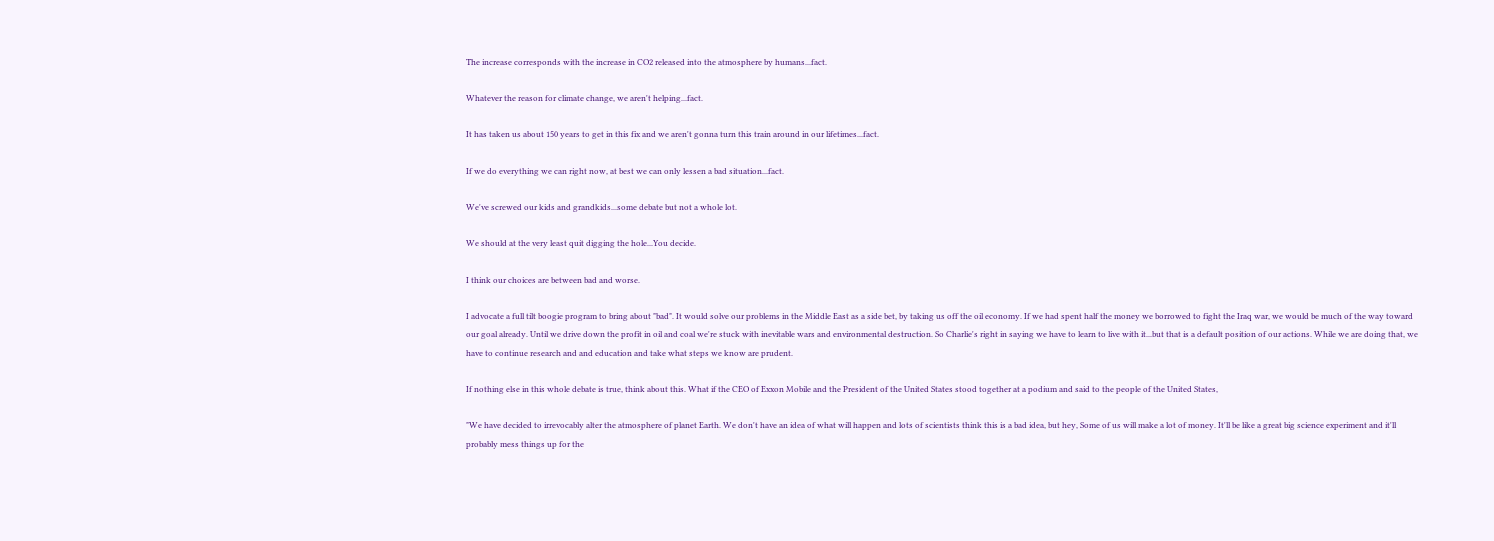The increase corresponds with the increase in CO2 released into the atmosphere by humans...fact.

Whatever the reason for climate change, we aren't helping...fact.

It has taken us about 150 years to get in this fix and we aren't gonna turn this train around in our lifetimes...fact.

If we do everything we can right now, at best we can only lessen a bad situation...fact.

We've screwed our kids and grandkids...some debate but not a whole lot.

We should at the very least quit digging the hole...You decide.

I think our choices are between bad and worse.

I advocate a full tilt boogie program to bring about "bad". It would solve our problems in the Middle East as a side bet, by taking us off the oil economy. If we had spent half the money we borrowed to fight the Iraq war, we would be much of the way toward our goal already. Until we drive down the profit in oil and coal we're stuck with inevitable wars and environmental destruction. So Charlie's right in saying we have to learn to live with it...but that is a default position of our actions. While we are doing that, we have to continue research and and education and take what steps we know are prudent.

If nothing else in this whole debate is true, think about this. What if the CEO of Exxon Mobile and the President of the United States stood together at a podium and said to the people of the United States,

"We have decided to irrevocably alter the atmosphere of planet Earth. We don't have an idea of what will happen and lots of scientists think this is a bad idea, but hey, Some of us will make a lot of money. It'll be like a great big science experiment and it'll probably mess things up for the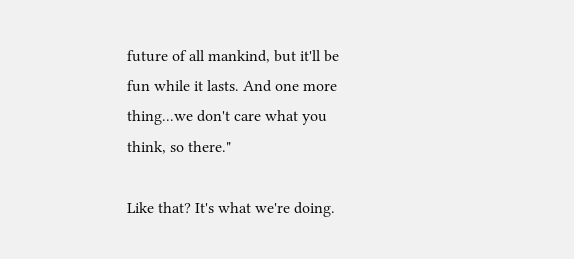future of all mankind, but it'll be fun while it lasts. And one more thing...we don't care what you think, so there."

Like that? It's what we're doing.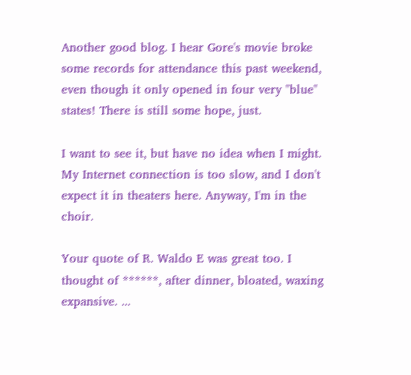Another good blog. I hear Gore's movie broke some records for attendance this past weekend, even though it only opened in four very "blue" states! There is still some hope, just.

I want to see it, but have no idea when I might. My Internet connection is too slow, and I don't expect it in theaters here. Anyway, I'm in the choir.

Your quote of R. Waldo E was great too. I thought of ******, after dinner, bloated, waxing expansive. ...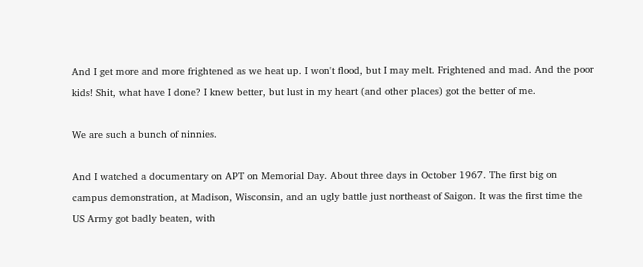And I get more and more frightened as we heat up. I won't flood, but I may melt. Frightened and mad. And the poor kids! Shit, what have I done? I knew better, but lust in my heart (and other places) got the better of me.

We are such a bunch of ninnies.

And I watched a documentary on APT on Memorial Day. About three days in October 1967. The first big on campus demonstration, at Madison, Wisconsin, and an ugly battle just northeast of Saigon. It was the first time the US Army got badly beaten, with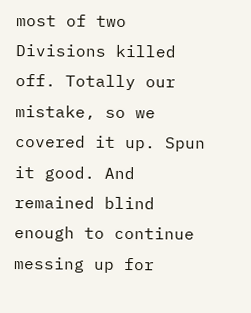most of two Divisions killed off. Totally our mistake, so we covered it up. Spun it good. And remained blind enough to continue messing up for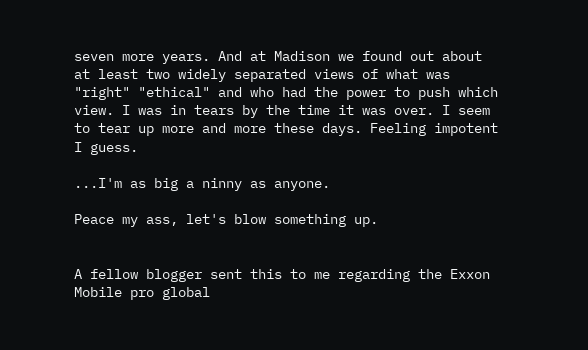seven more years. And at Madison we found out about at least two widely separated views of what was "right" "ethical" and who had the power to push which view. I was in tears by the time it was over. I seem to tear up more and more these days. Feeling impotent I guess.

...I'm as big a ninny as anyone.

Peace my ass, let's blow something up.


A fellow blogger sent this to me regarding the Exxon Mobile pro global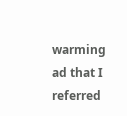warming ad that I referred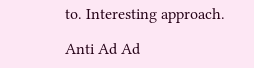to. Interesting approach.

Anti Ad Ad